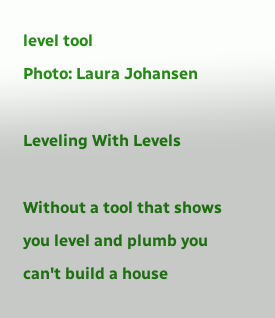level tool
Photo: Laura Johansen

Leveling With Levels

Without a tool that shows you level and plumb you can't build a house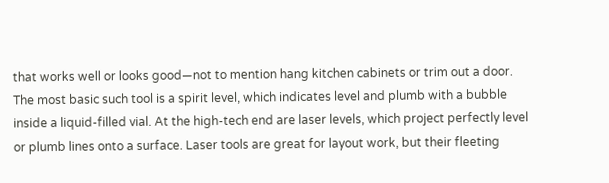that works well or looks good—not to mention hang kitchen cabinets or trim out a door. The most basic such tool is a spirit level, which indicates level and plumb with a bubble inside a liquid-filled vial. At the high-tech end are laser levels, which project perfectly level or plumb lines onto a surface. Laser tools are great for layout work, but their fleeting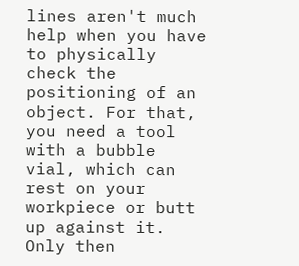lines aren't much help when you have to physically check the positioning of an object. For that, you need a tool with a bubble vial, which can rest on your workpiece or butt up against it. Only then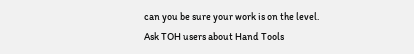can you be sure your work is on the level.
Ask TOH users about Hand Tools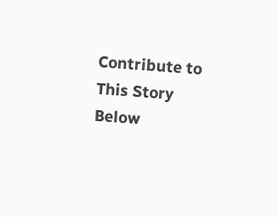Contribute to This Story Below